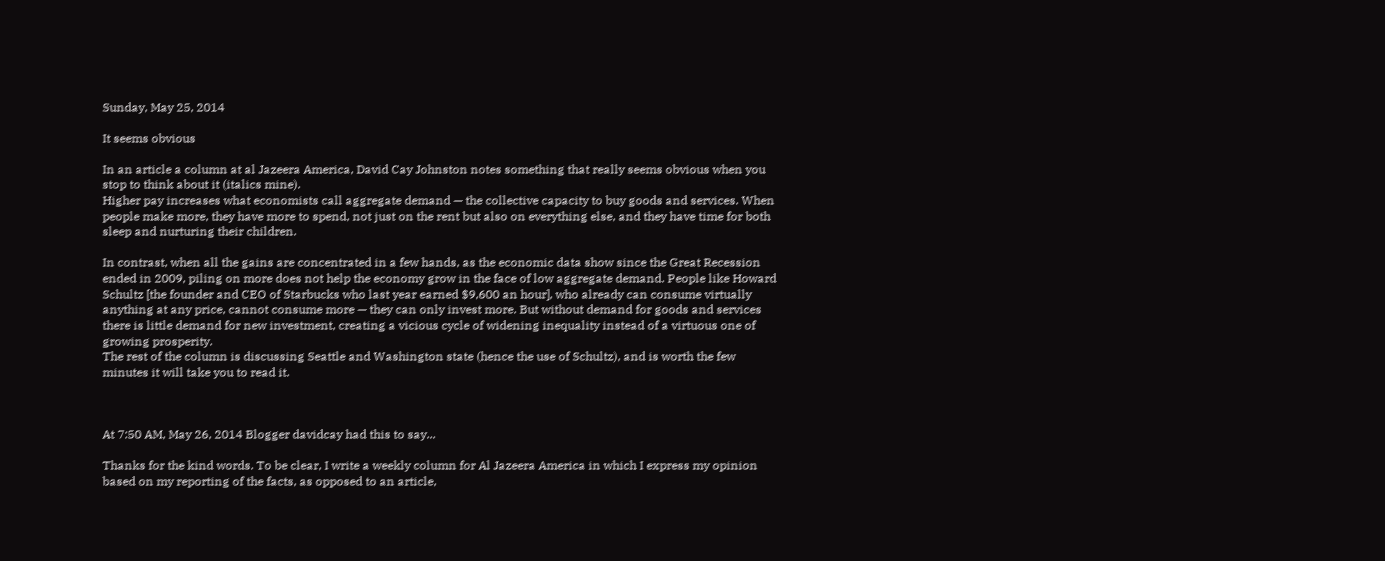Sunday, May 25, 2014

It seems obvious

In an article a column at al Jazeera America, David Cay Johnston notes something that really seems obvious when you stop to think about it (italics mine).
Higher pay increases what economists call aggregate demand — the collective capacity to buy goods and services. When people make more, they have more to spend, not just on the rent but also on everything else, and they have time for both sleep and nurturing their children.

In contrast, when all the gains are concentrated in a few hands, as the economic data show since the Great Recession ended in 2009, piling on more does not help the economy grow in the face of low aggregate demand. People like Howard Schultz [the founder and CEO of Starbucks who last year earned $9,600 an hour], who already can consume virtually anything at any price, cannot consume more — they can only invest more. But without demand for goods and services there is little demand for new investment, creating a vicious cycle of widening inequality instead of a virtuous one of growing prosperity.
The rest of the column is discussing Seattle and Washington state (hence the use of Schultz), and is worth the few minutes it will take you to read it.



At 7:50 AM, May 26, 2014 Blogger davidcay had this to say...

Thanks for the kind words. To be clear, I write a weekly column for Al Jazeera America in which I express my opinion based on my reporting of the facts, as opposed to an article,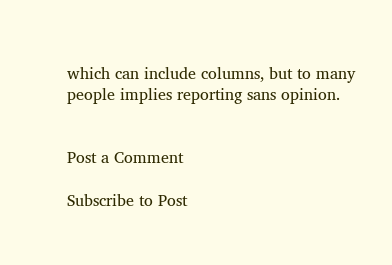which can include columns, but to many people implies reporting sans opinion.


Post a Comment

Subscribe to Post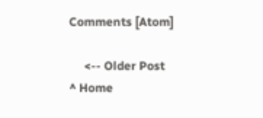Comments [Atom]

     <-- Older Post                     ^ Home